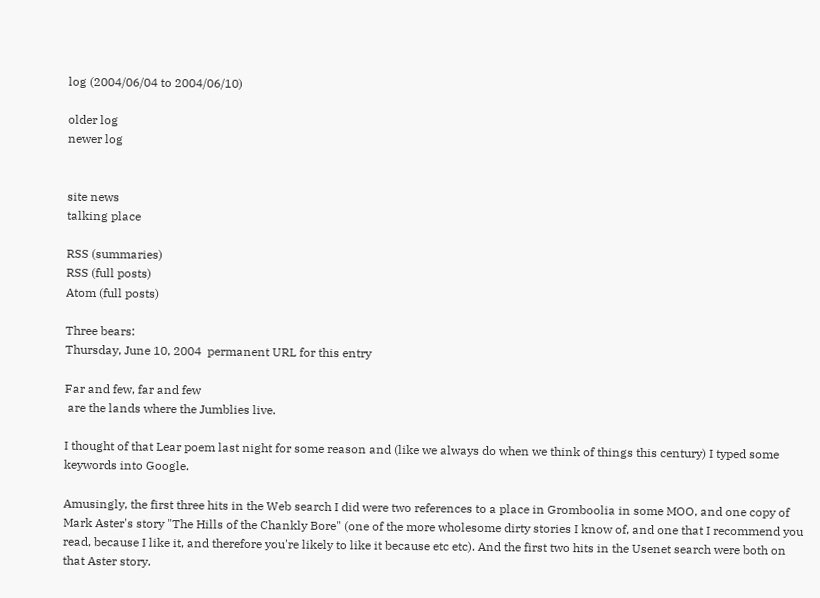log (2004/06/04 to 2004/06/10)

older log
newer log


site news
talking place

RSS (summaries)
RSS (full posts)
Atom (full posts)

Three bears:
Thursday, June 10, 2004  permanent URL for this entry

Far and few, far and few
 are the lands where the Jumblies live.

I thought of that Lear poem last night for some reason and (like we always do when we think of things this century) I typed some keywords into Google.

Amusingly, the first three hits in the Web search I did were two references to a place in Gromboolia in some MOO, and one copy of Mark Aster's story "The Hills of the Chankly Bore" (one of the more wholesome dirty stories I know of, and one that I recommend you read, because I like it, and therefore you're likely to like it because etc etc). And the first two hits in the Usenet search were both on that Aster story.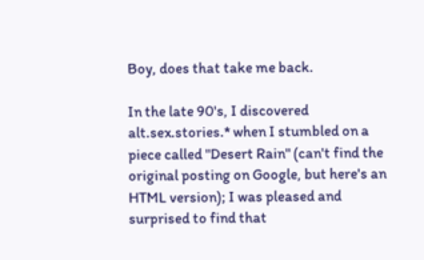Boy, does that take me back.

In the late 90's, I discovered alt.sex.stories.* when I stumbled on a piece called "Desert Rain" (can't find the original posting on Google, but here's an HTML version); I was pleased and surprised to find that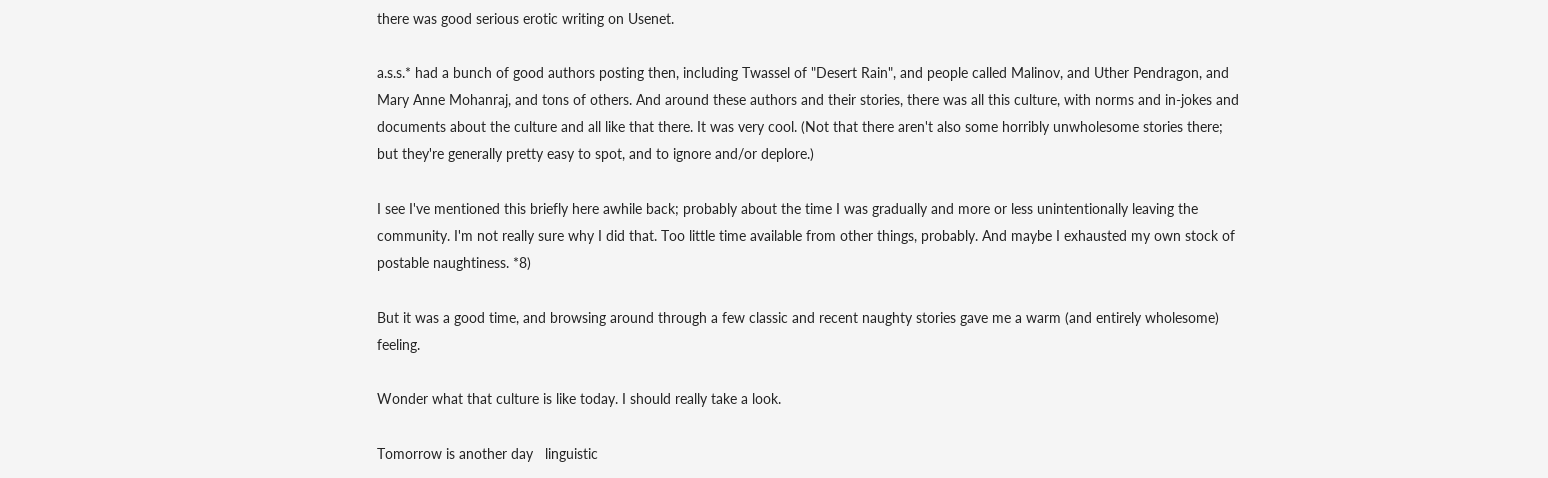there was good serious erotic writing on Usenet.

a.s.s.* had a bunch of good authors posting then, including Twassel of "Desert Rain", and people called Malinov, and Uther Pendragon, and Mary Anne Mohanraj, and tons of others. And around these authors and their stories, there was all this culture, with norms and in-jokes and documents about the culture and all like that there. It was very cool. (Not that there aren't also some horribly unwholesome stories there; but they're generally pretty easy to spot, and to ignore and/or deplore.)

I see I've mentioned this briefly here awhile back; probably about the time I was gradually and more or less unintentionally leaving the community. I'm not really sure why I did that. Too little time available from other things, probably. And maybe I exhausted my own stock of postable naughtiness. *8)

But it was a good time, and browsing around through a few classic and recent naughty stories gave me a warm (and entirely wholesome) feeling.

Wonder what that culture is like today. I should really take a look.

Tomorrow is another day   linguistic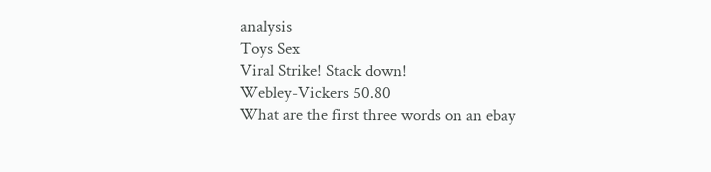analysis
Toys Sex
Viral Strike! Stack down!
Webley-Vickers 50.80
What are the first three words on an ebay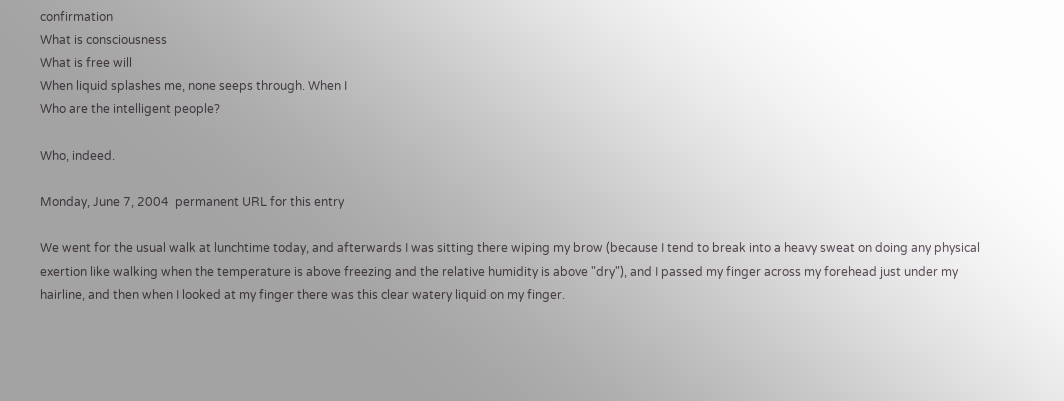confirmation
What is consciousness
What is free will
When liquid splashes me, none seeps through. When I
Who are the intelligent people?

Who, indeed.

Monday, June 7, 2004  permanent URL for this entry

We went for the usual walk at lunchtime today, and afterwards I was sitting there wiping my brow (because I tend to break into a heavy sweat on doing any physical exertion like walking when the temperature is above freezing and the relative humidity is above "dry"), and I passed my finger across my forehead just under my hairline, and then when I looked at my finger there was this clear watery liquid on my finger.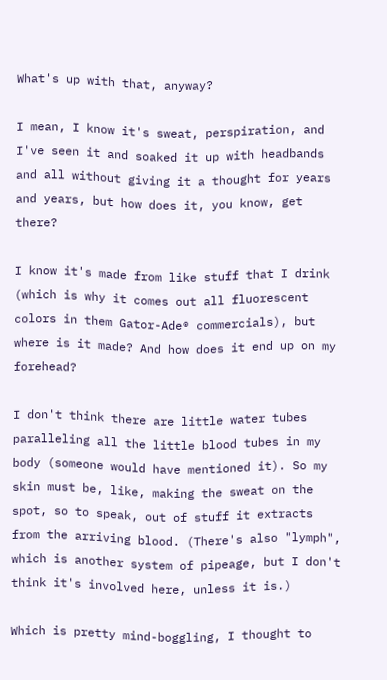What's up with that, anyway?

I mean, I know it's sweat, perspiration, and I've seen it and soaked it up with headbands and all without giving it a thought for years and years, but how does it, you know, get there?

I know it's made from like stuff that I drink (which is why it comes out all fluorescent colors in them Gator-Ade® commercials), but where is it made? And how does it end up on my forehead?

I don't think there are little water tubes paralleling all the little blood tubes in my body (someone would have mentioned it). So my skin must be, like, making the sweat on the spot, so to speak, out of stuff it extracts from the arriving blood. (There's also "lymph", which is another system of pipeage, but I don't think it's involved here, unless it is.)

Which is pretty mind-boggling, I thought to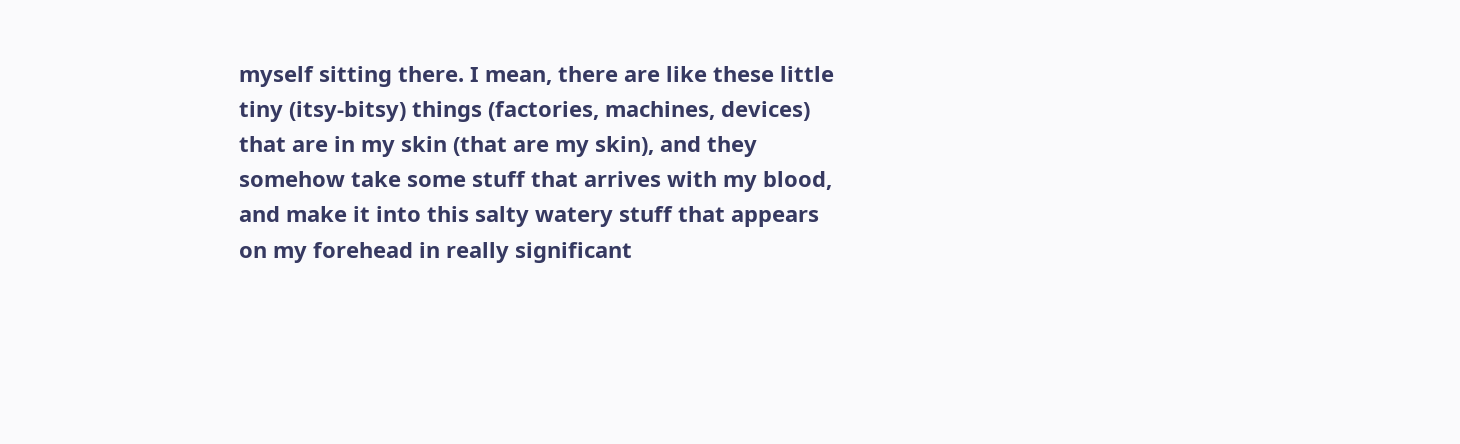myself sitting there. I mean, there are like these little tiny (itsy-bitsy) things (factories, machines, devices) that are in my skin (that are my skin), and they somehow take some stuff that arrives with my blood, and make it into this salty watery stuff that appears on my forehead in really significant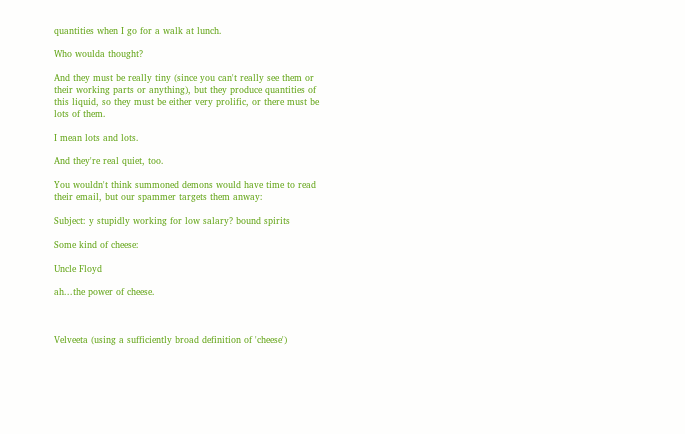quantities when I go for a walk at lunch.

Who woulda thought?

And they must be really tiny (since you can't really see them or their working parts or anything), but they produce quantities of this liquid, so they must be either very prolific, or there must be lots of them.

I mean lots and lots.

And they're real quiet, too.

You wouldn't think summoned demons would have time to read their email, but our spammer targets them anway:

Subject: y stupidly working for low salary? bound spirits

Some kind of cheese:

Uncle Floyd

ah...the power of cheese.



Velveeta (using a sufficiently broad definition of 'cheese')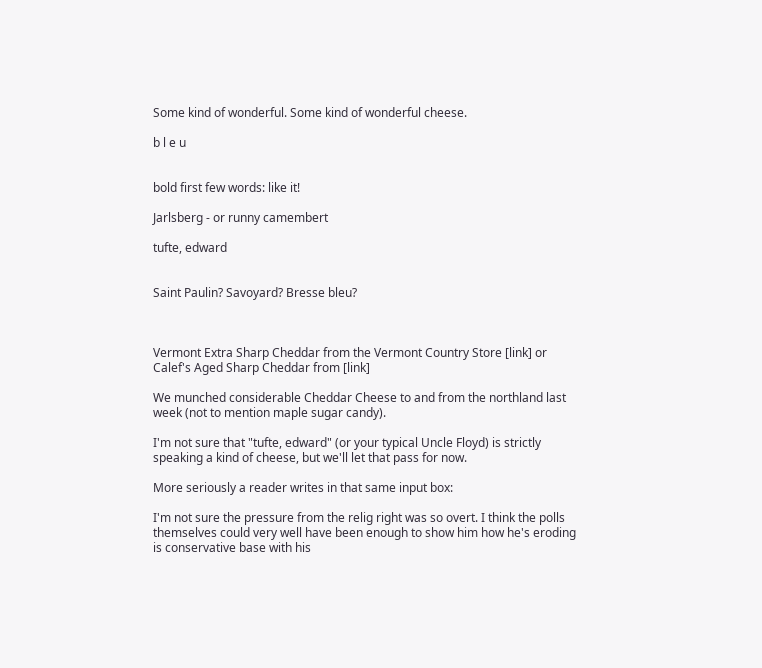Some kind of wonderful. Some kind of wonderful cheese.

b l e u


bold first few words: like it!

Jarlsberg - or runny camembert

tufte, edward


Saint Paulin? Savoyard? Bresse bleu?



Vermont Extra Sharp Cheddar from the Vermont Country Store [link] or Calef's Aged Sharp Cheddar from [link]

We munched considerable Cheddar Cheese to and from the northland last week (not to mention maple sugar candy).

I'm not sure that "tufte, edward" (or your typical Uncle Floyd) is strictly speaking a kind of cheese, but we'll let that pass for now.

More seriously a reader writes in that same input box:

I'm not sure the pressure from the relig right was so overt. I think the polls themselves could very well have been enough to show him how he's eroding is conservative base with his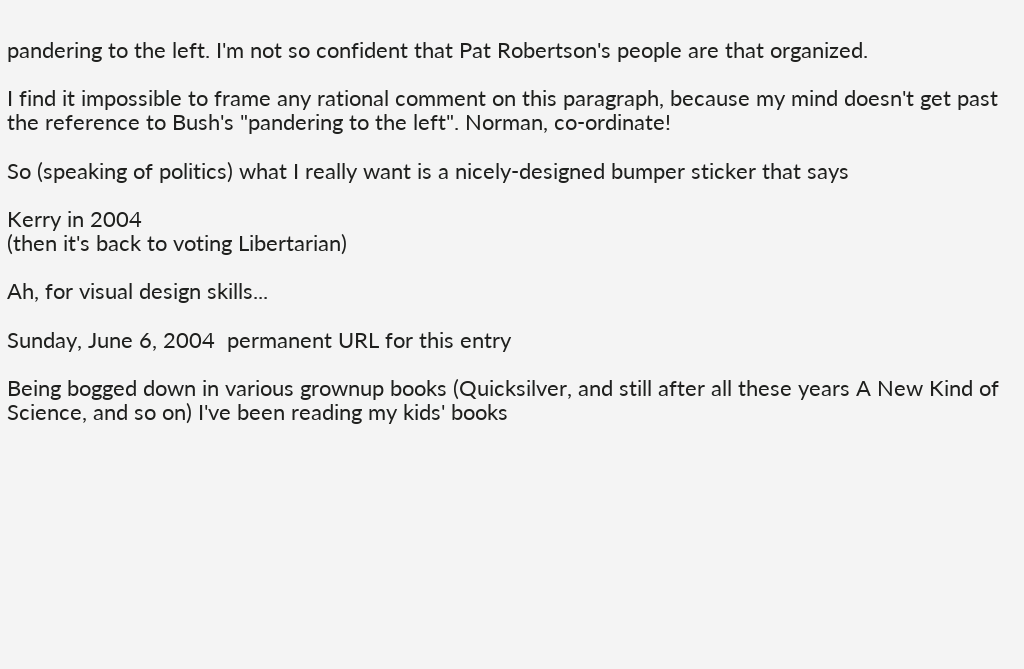pandering to the left. I'm not so confident that Pat Robertson's people are that organized.

I find it impossible to frame any rational comment on this paragraph, because my mind doesn't get past the reference to Bush's "pandering to the left". Norman, co-ordinate!

So (speaking of politics) what I really want is a nicely-designed bumper sticker that says

Kerry in 2004
(then it's back to voting Libertarian)

Ah, for visual design skills...

Sunday, June 6, 2004  permanent URL for this entry

Being bogged down in various grownup books (Quicksilver, and still after all these years A New Kind of Science, and so on) I've been reading my kids' books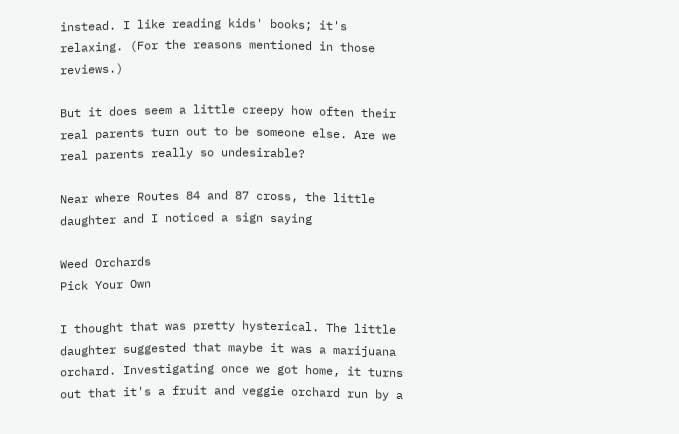instead. I like reading kids' books; it's relaxing. (For the reasons mentioned in those reviews.)

But it does seem a little creepy how often their real parents turn out to be someone else. Are we real parents really so undesirable?

Near where Routes 84 and 87 cross, the little daughter and I noticed a sign saying

Weed Orchards
Pick Your Own

I thought that was pretty hysterical. The little daughter suggested that maybe it was a marijuana orchard. Investigating once we got home, it turns out that it's a fruit and veggie orchard run by a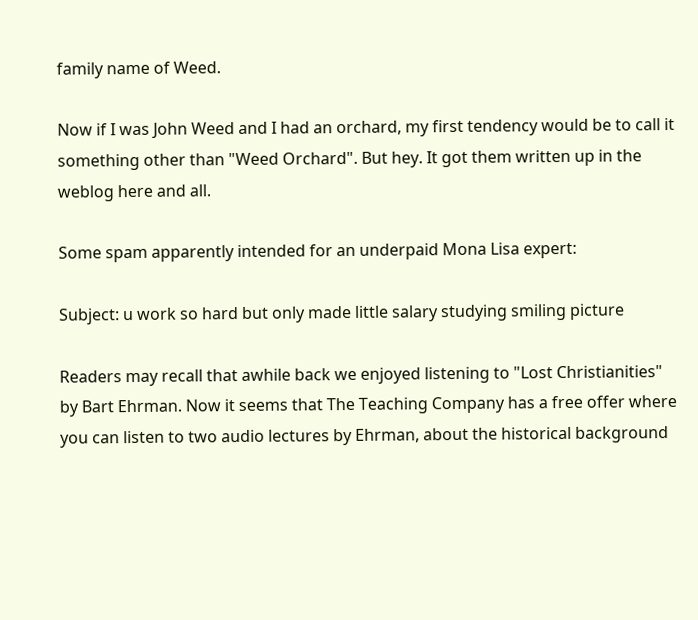family name of Weed.

Now if I was John Weed and I had an orchard, my first tendency would be to call it something other than "Weed Orchard". But hey. It got them written up in the weblog here and all.

Some spam apparently intended for an underpaid Mona Lisa expert:

Subject: u work so hard but only made little salary studying smiling picture

Readers may recall that awhile back we enjoyed listening to "Lost Christianities" by Bart Ehrman. Now it seems that The Teaching Company has a free offer where you can listen to two audio lectures by Ehrman, about the historical background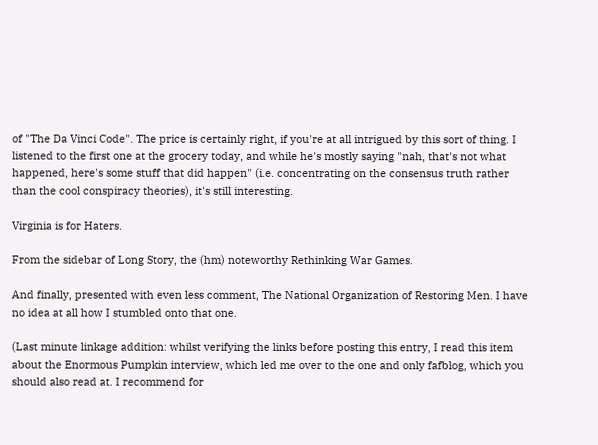of "The Da Vinci Code". The price is certainly right, if you're at all intrigued by this sort of thing. I listened to the first one at the grocery today, and while he's mostly saying "nah, that's not what happened, here's some stuff that did happen" (i.e. concentrating on the consensus truth rather than the cool conspiracy theories), it's still interesting.

Virginia is for Haters.

From the sidebar of Long Story, the (hm) noteworthy Rethinking War Games.

And finally, presented with even less comment, The National Organization of Restoring Men. I have no idea at all how I stumbled onto that one.

(Last minute linkage addition: whilst verifying the links before posting this entry, I read this item about the Enormous Pumpkin interview, which led me over to the one and only fafblog, which you should also read at. I recommend for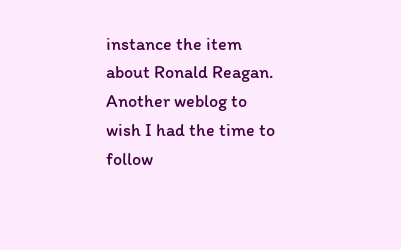instance the item about Ronald Reagan. Another weblog to wish I had the time to follow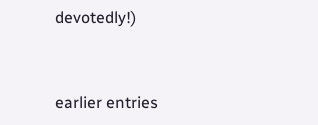devotedly!)


earlier entries